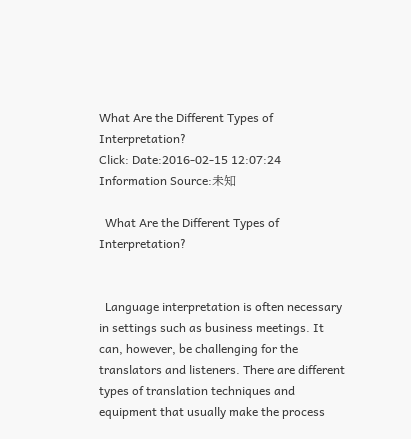What Are the Different Types of Interpretation?
Click: Date:2016-02-15 12:07:24 Information Source:未知

  What Are the Different Types of Interpretation?


  Language interpretation is often necessary in settings such as business meetings. It can, however, be challenging for the translators and listeners. There are different types of translation techniques and equipment that usually make the process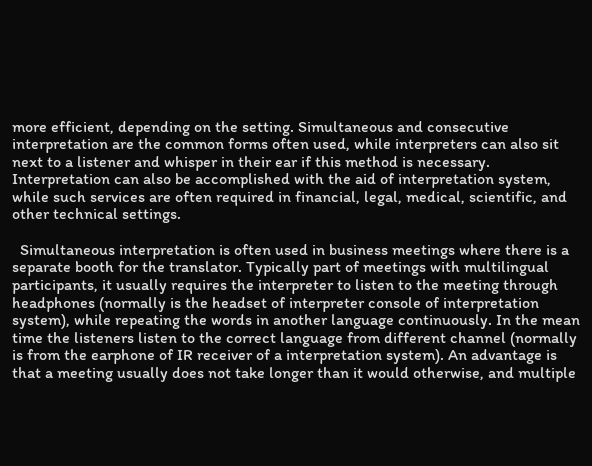more efficient, depending on the setting. Simultaneous and consecutive interpretation are the common forms often used, while interpreters can also sit next to a listener and whisper in their ear if this method is necessary. Interpretation can also be accomplished with the aid of interpretation system, while such services are often required in financial, legal, medical, scientific, and other technical settings.

  Simultaneous interpretation is often used in business meetings where there is a separate booth for the translator. Typically part of meetings with multilingual participants, it usually requires the interpreter to listen to the meeting through headphones (normally is the headset of interpreter console of interpretation system), while repeating the words in another language continuously. In the mean time the listeners listen to the correct language from different channel (normally is from the earphone of IR receiver of a interpretation system). An advantage is that a meeting usually does not take longer than it would otherwise, and multiple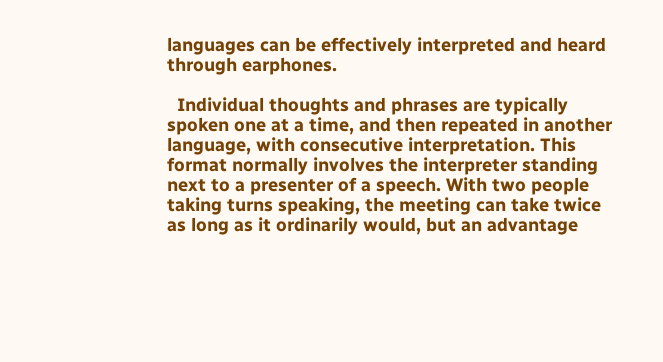languages can be effectively interpreted and heard through earphones.

  Individual thoughts and phrases are typically spoken one at a time, and then repeated in another language, with consecutive interpretation. This format normally involves the interpreter standing next to a presenter of a speech. With two people taking turns speaking, the meeting can take twice as long as it ordinarily would, but an advantage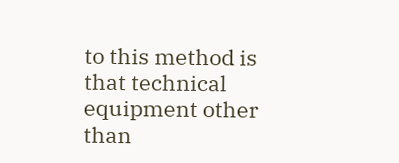to this method is that technical equipment other than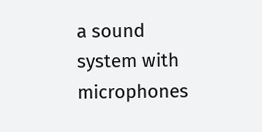a sound system with microphones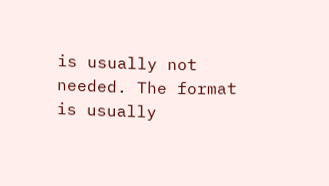is usually not needed. The format is usually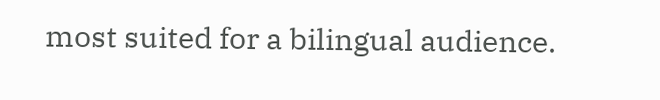most suited for a bilingual audience.